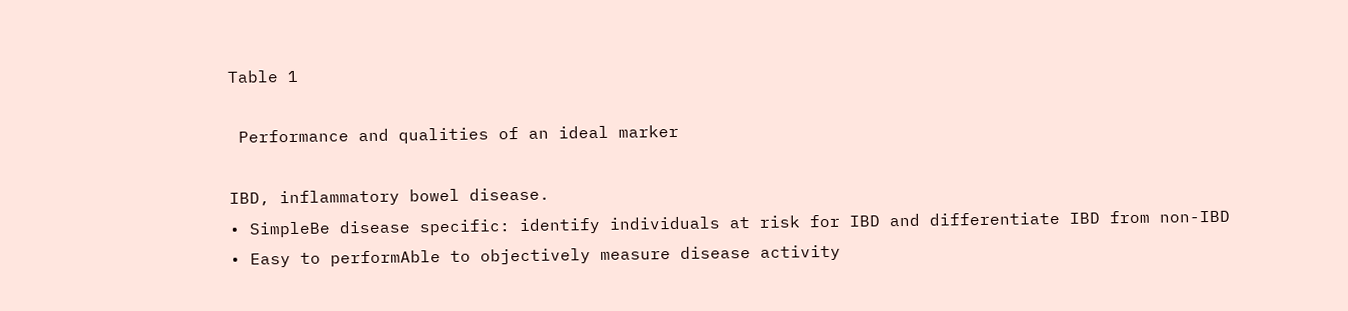Table 1

 Performance and qualities of an ideal marker

IBD, inflammatory bowel disease.
• SimpleBe disease specific: identify individuals at risk for IBD and differentiate IBD from non-IBD
• Easy to performAble to objectively measure disease activity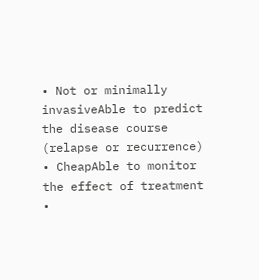• Not or minimally invasiveAble to predict the disease course (relapse or recurrence)
• CheapAble to monitor the effect of treatment
•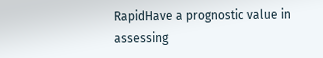RapidHave a prognostic value in assessing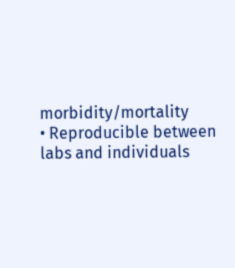morbidity/mortality
• Reproducible between labs and individuals